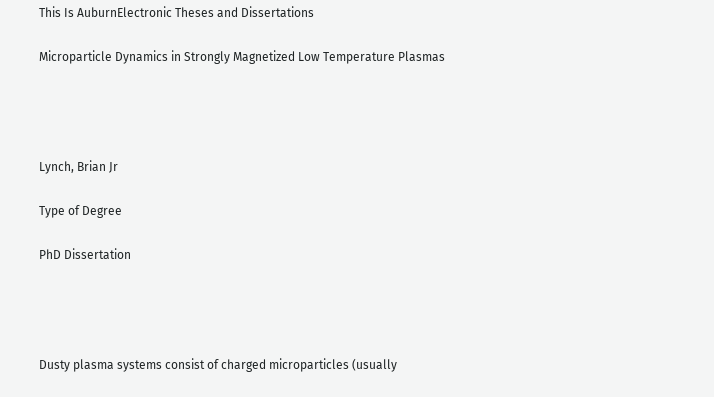This Is AuburnElectronic Theses and Dissertations

Microparticle Dynamics in Strongly Magnetized Low Temperature Plasmas




Lynch, Brian Jr

Type of Degree

PhD Dissertation




Dusty plasma systems consist of charged microparticles (usually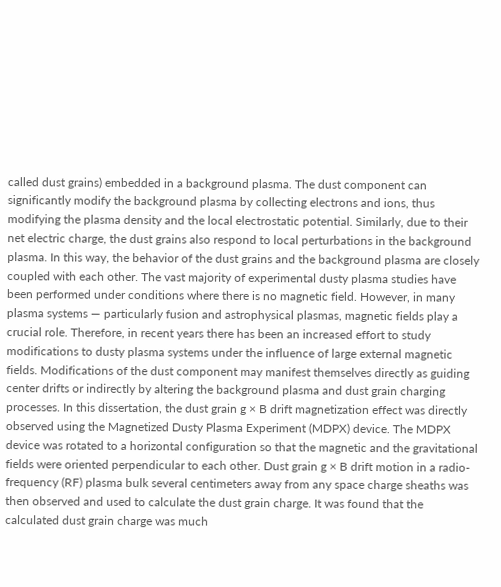called dust grains) embedded in a background plasma. The dust component can significantly modify the background plasma by collecting electrons and ions, thus modifying the plasma density and the local electrostatic potential. Similarly, due to their net electric charge, the dust grains also respond to local perturbations in the background plasma. In this way, the behavior of the dust grains and the background plasma are closely coupled with each other. The vast majority of experimental dusty plasma studies have been performed under conditions where there is no magnetic field. However, in many plasma systems — particularly fusion and astrophysical plasmas, magnetic fields play a crucial role. Therefore, in recent years there has been an increased effort to study modifications to dusty plasma systems under the influence of large external magnetic fields. Modifications of the dust component may manifest themselves directly as guiding center drifts or indirectly by altering the background plasma and dust grain charging processes. In this dissertation, the dust grain g × B drift magnetization effect was directly observed using the Magnetized Dusty Plasma Experiment (MDPX) device. The MDPX device was rotated to a horizontal configuration so that the magnetic and the gravitational fields were oriented perpendicular to each other. Dust grain g × B drift motion in a radio-frequency (RF) plasma bulk several centimeters away from any space charge sheaths was then observed and used to calculate the dust grain charge. It was found that the calculated dust grain charge was much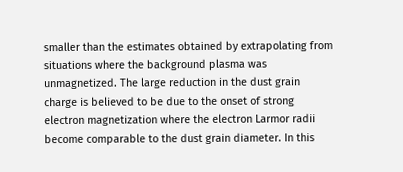smaller than the estimates obtained by extrapolating from situations where the background plasma was unmagnetized. The large reduction in the dust grain charge is believed to be due to the onset of strong electron magnetization where the electron Larmor radii become comparable to the dust grain diameter. In this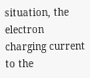situation, the electron charging current to the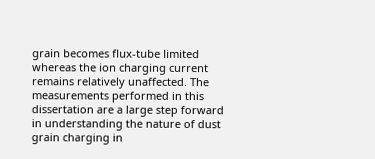grain becomes flux-tube limited whereas the ion charging current remains relatively unaffected. The measurements performed in this dissertation are a large step forward in understanding the nature of dust grain charging in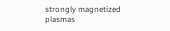strongly magnetized plasmas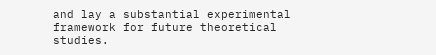and lay a substantial experimental framework for future theoretical studies.